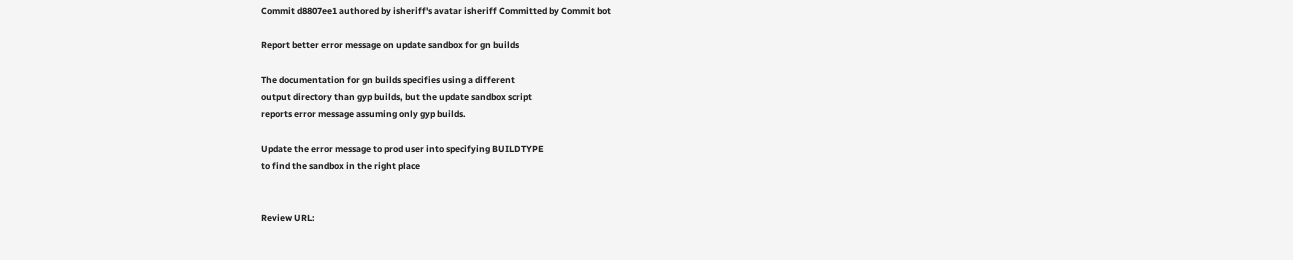Commit d8807ee1 authored by isheriff's avatar isheriff Committed by Commit bot

Report better error message on update sandbox for gn builds

The documentation for gn builds specifies using a different
output directory than gyp builds, but the update sandbox script
reports error message assuming only gyp builds.

Update the error message to prod user into specifying BUILDTYPE
to find the sandbox in the right place


Review URL: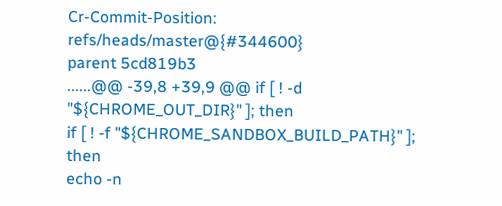Cr-Commit-Position: refs/heads/master@{#344600}
parent 5cd819b3
......@@ -39,8 +39,9 @@ if [ ! -d "${CHROME_OUT_DIR}" ]; then
if [ ! -f "${CHROME_SANDBOX_BUILD_PATH}" ]; then
echo -n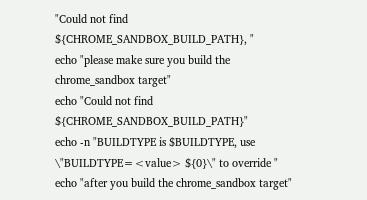"Could not find ${CHROME_SANDBOX_BUILD_PATH}, "
echo "please make sure you build the chrome_sandbox target"
echo "Could not find ${CHROME_SANDBOX_BUILD_PATH}"
echo -n "BUILDTYPE is $BUILDTYPE, use \"BUILDTYPE=<value> ${0}\" to override "
echo "after you build the chrome_sandbox target"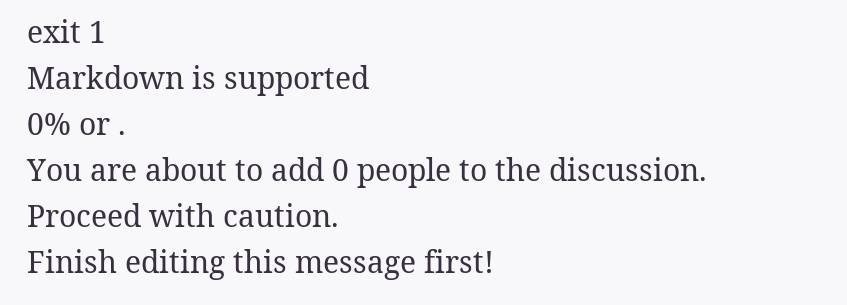exit 1
Markdown is supported
0% or .
You are about to add 0 people to the discussion. Proceed with caution.
Finish editing this message first!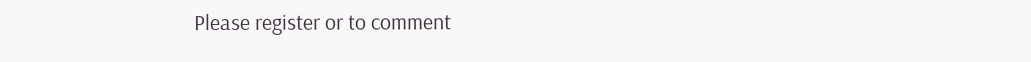Please register or to comment